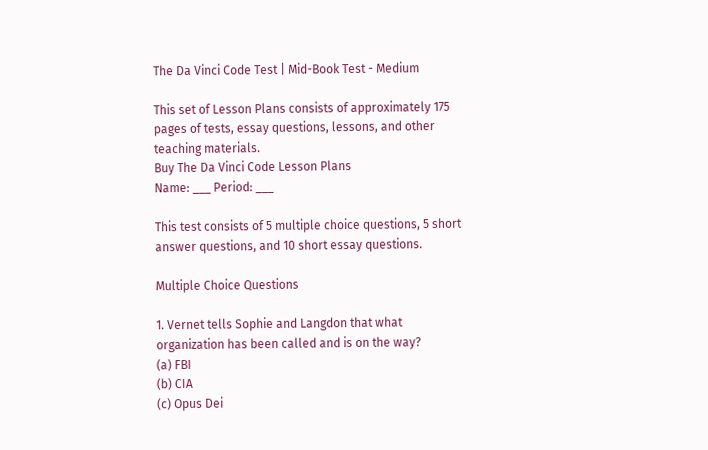The Da Vinci Code Test | Mid-Book Test - Medium

This set of Lesson Plans consists of approximately 175 pages of tests, essay questions, lessons, and other teaching materials.
Buy The Da Vinci Code Lesson Plans
Name: ___ Period: ___

This test consists of 5 multiple choice questions, 5 short answer questions, and 10 short essay questions.

Multiple Choice Questions

1. Vernet tells Sophie and Langdon that what organization has been called and is on the way?
(a) FBI
(b) CIA
(c) Opus Dei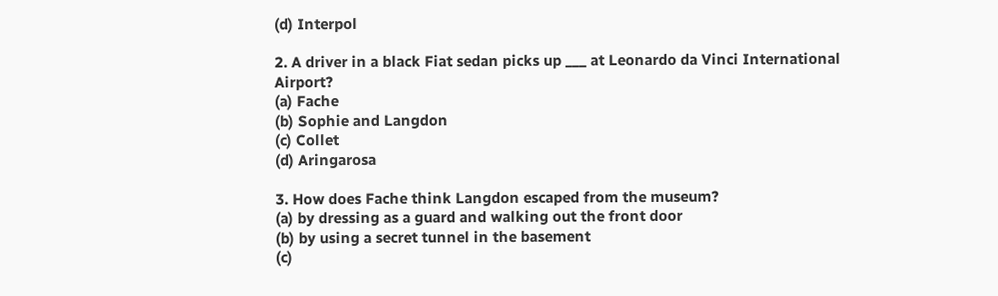(d) Interpol

2. A driver in a black Fiat sedan picks up ___ at Leonardo da Vinci International Airport?
(a) Fache
(b) Sophie and Langdon
(c) Collet
(d) Aringarosa

3. How does Fache think Langdon escaped from the museum?
(a) by dressing as a guard and walking out the front door
(b) by using a secret tunnel in the basement
(c)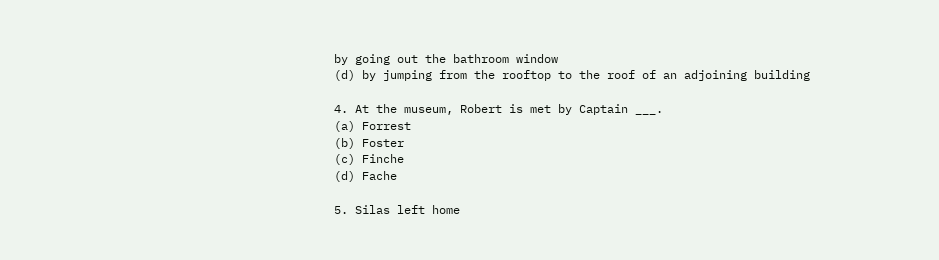by going out the bathroom window
(d) by jumping from the rooftop to the roof of an adjoining building

4. At the museum, Robert is met by Captain ___.
(a) Forrest
(b) Foster
(c) Finche
(d) Fache

5. Silas left home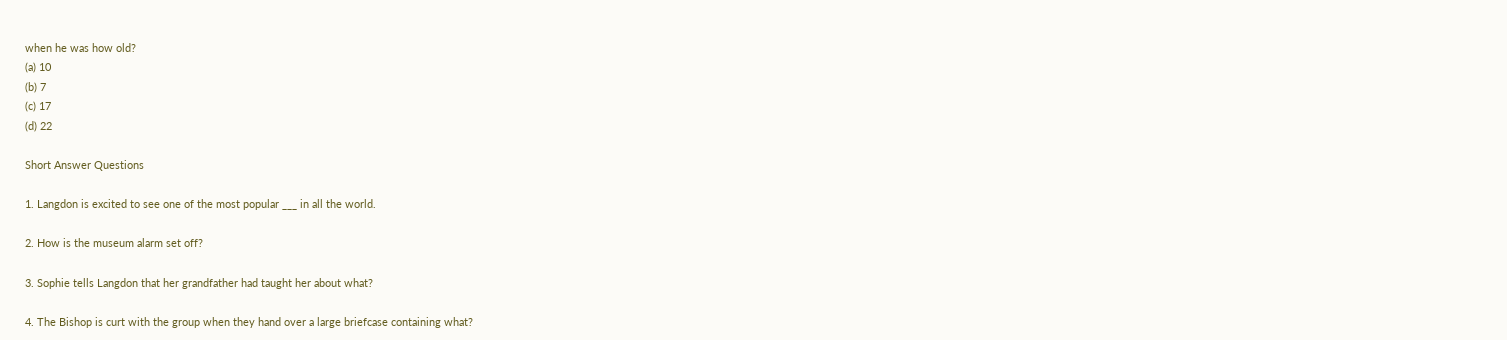when he was how old?
(a) 10
(b) 7
(c) 17
(d) 22

Short Answer Questions

1. Langdon is excited to see one of the most popular ___ in all the world.

2. How is the museum alarm set off?

3. Sophie tells Langdon that her grandfather had taught her about what?

4. The Bishop is curt with the group when they hand over a large briefcase containing what?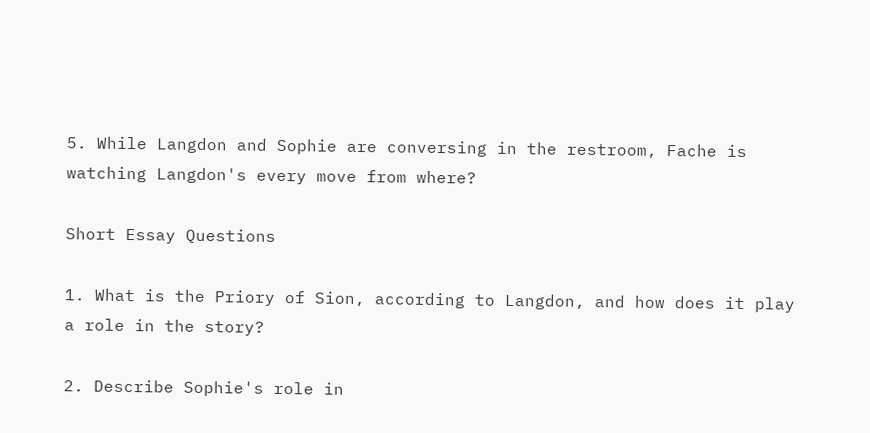5. While Langdon and Sophie are conversing in the restroom, Fache is watching Langdon's every move from where?

Short Essay Questions

1. What is the Priory of Sion, according to Langdon, and how does it play a role in the story?

2. Describe Sophie's role in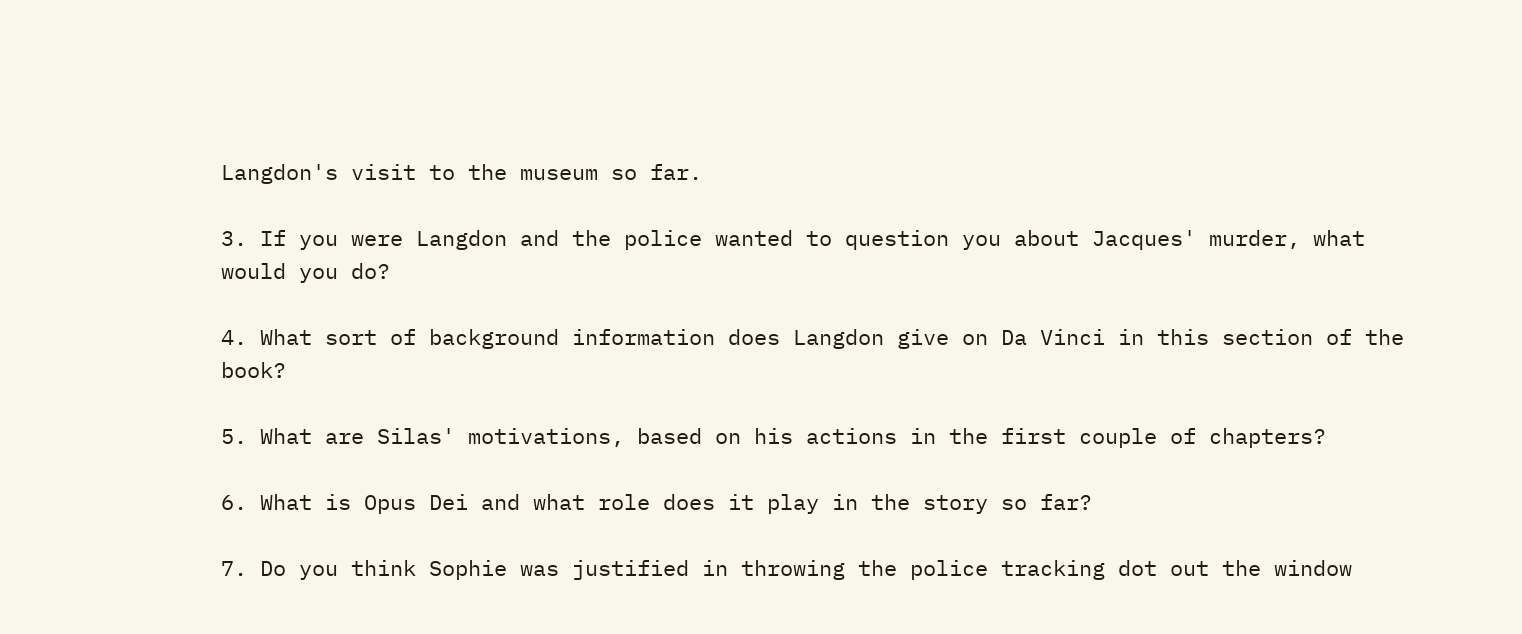Langdon's visit to the museum so far.

3. If you were Langdon and the police wanted to question you about Jacques' murder, what would you do?

4. What sort of background information does Langdon give on Da Vinci in this section of the book?

5. What are Silas' motivations, based on his actions in the first couple of chapters?

6. What is Opus Dei and what role does it play in the story so far?

7. Do you think Sophie was justified in throwing the police tracking dot out the window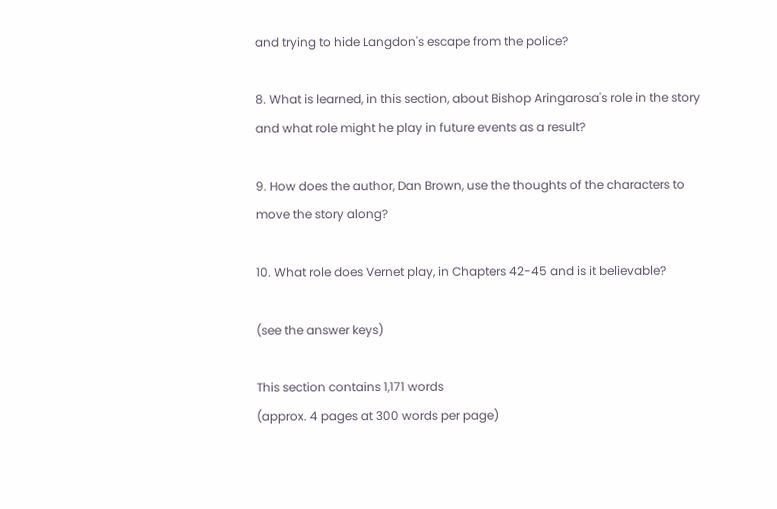and trying to hide Langdon's escape from the police?

8. What is learned, in this section, about Bishop Aringarosa's role in the story and what role might he play in future events as a result?

9. How does the author, Dan Brown, use the thoughts of the characters to move the story along?

10. What role does Vernet play, in Chapters 42-45 and is it believable?

(see the answer keys)

This section contains 1,171 words
(approx. 4 pages at 300 words per page)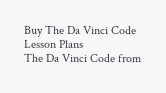Buy The Da Vinci Code Lesson Plans
The Da Vinci Code from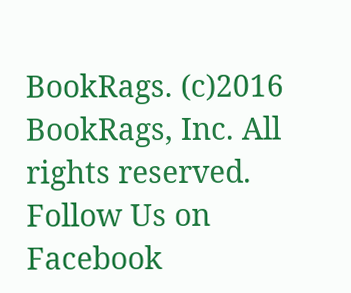BookRags. (c)2016 BookRags, Inc. All rights reserved.
Follow Us on Facebook